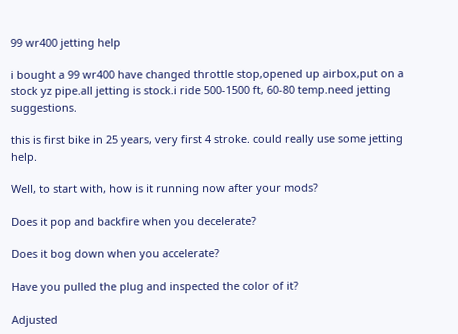99 wr400 jetting help

i bought a 99 wr400 have changed throttle stop,opened up airbox,put on a stock yz pipe.all jetting is stock.i ride 500-1500 ft, 60-80 temp.need jetting suggestions.

this is first bike in 25 years, very first 4 stroke. could really use some jetting help.

Well, to start with, how is it running now after your mods?

Does it pop and backfire when you decelerate?

Does it bog down when you accelerate?

Have you pulled the plug and inspected the color of it?

Adjusted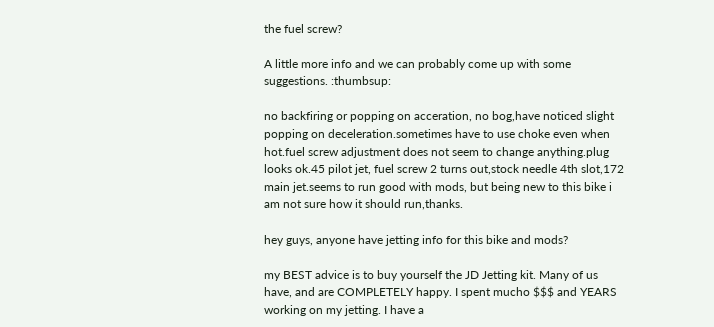the fuel screw?

A little more info and we can probably come up with some suggestions. :thumbsup:

no backfiring or popping on acceration, no bog,have noticed slight popping on deceleration.sometimes have to use choke even when hot.fuel screw adjustment does not seem to change anything.plug looks ok.45 pilot jet, fuel screw 2 turns out,stock needle 4th slot,172 main jet.seems to run good with mods, but being new to this bike i am not sure how it should run,thanks.

hey guys, anyone have jetting info for this bike and mods?

my BEST advice is to buy yourself the JD Jetting kit. Many of us have, and are COMPLETELY happy. I spent mucho $$$ and YEARS working on my jetting. I have a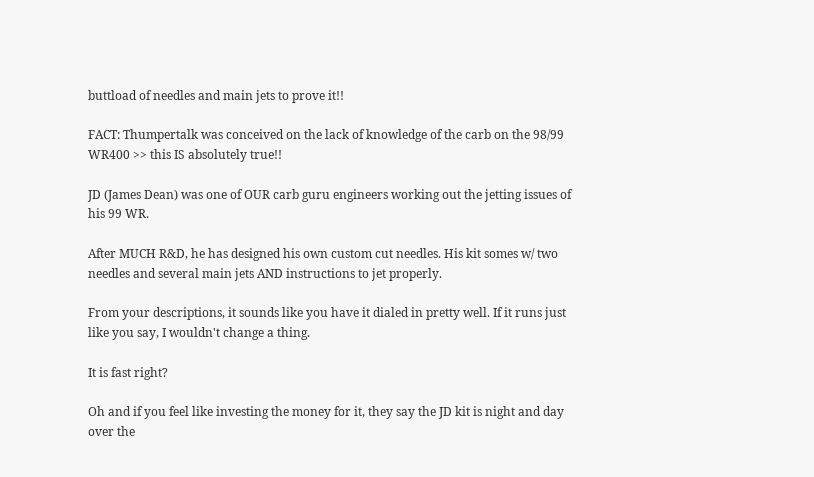buttload of needles and main jets to prove it!!

FACT: Thumpertalk was conceived on the lack of knowledge of the carb on the 98/99 WR400 >> this IS absolutely true!!

JD (James Dean) was one of OUR carb guru engineers working out the jetting issues of his 99 WR.

After MUCH R&D, he has designed his own custom cut needles. His kit somes w/ two needles and several main jets AND instructions to jet properly.

From your descriptions, it sounds like you have it dialed in pretty well. If it runs just like you say, I wouldn't change a thing.

It is fast right?

Oh and if you feel like investing the money for it, they say the JD kit is night and day over the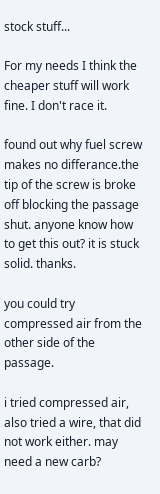stock stuff...

For my needs I think the cheaper stuff will work fine. I don't race it.

found out why fuel screw makes no differance.the tip of the screw is broke off blocking the passage shut. anyone know how to get this out? it is stuck solid. thanks.

you could try compressed air from the other side of the passage.

i tried compressed air, also tried a wire, that did not work either. may need a new carb?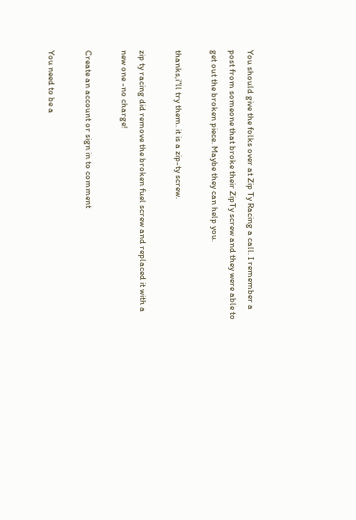You should give the folks over at Zip Ty Racing a call. I remember a post from someone that broke their ZipTy screw and they were able to get out the broken piece. Maybe they can help you.

thanks,i"ll try them. it is a zip-ty screw.

zip ty racing did remove the broken fuel screw and replaced it with a new one -no charge!

Create an account or sign in to comment

You need to be a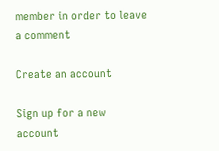member in order to leave a comment

Create an account

Sign up for a new account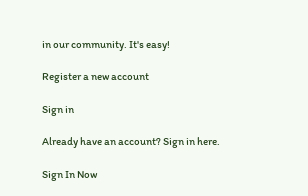in our community. It's easy!

Register a new account

Sign in

Already have an account? Sign in here.

Sign In Now